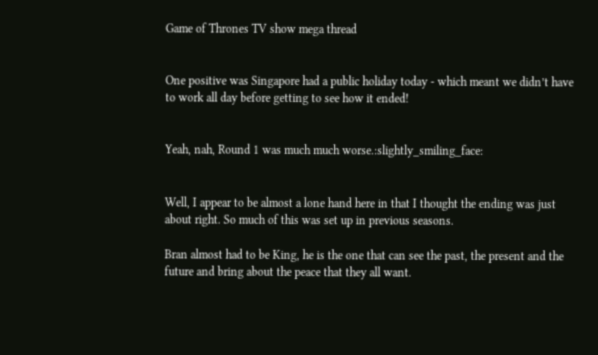Game of Thrones TV show mega thread


One positive was Singapore had a public holiday today - which meant we didn’t have to work all day before getting to see how it ended!


Yeah, nah, Round 1 was much much worse.:slightly_smiling_face:


Well, I appear to be almost a lone hand here in that I thought the ending was just about right. So much of this was set up in previous seasons.

Bran almost had to be King, he is the one that can see the past, the present and the future and bring about the peace that they all want.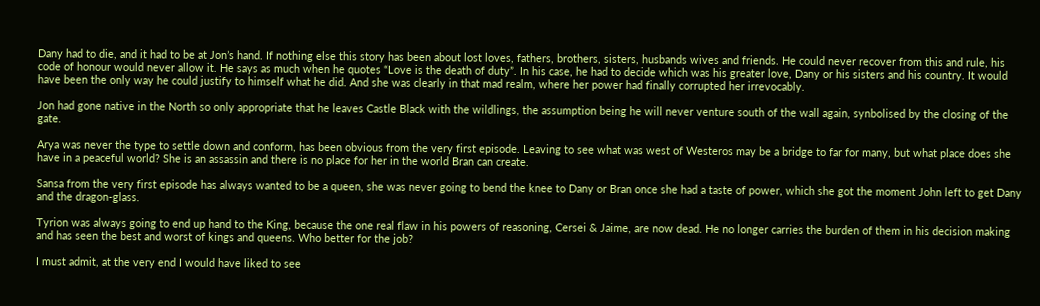Dany had to die, and it had to be at Jon’s hand. If nothing else this story has been about lost loves, fathers, brothers, sisters, husbands wives and friends. He could never recover from this and rule, his code of honour would never allow it. He says as much when he quotes “Love is the death of duty”. In his case, he had to decide which was his greater love, Dany or his sisters and his country. It would have been the only way he could justify to himself what he did. And she was clearly in that mad realm, where her power had finally corrupted her irrevocably.

Jon had gone native in the North so only appropriate that he leaves Castle Black with the wildlings, the assumption being he will never venture south of the wall again, synbolised by the closing of the gate.

Arya was never the type to settle down and conform, has been obvious from the very first episode. Leaving to see what was west of Westeros may be a bridge to far for many, but what place does she have in a peaceful world? She is an assassin and there is no place for her in the world Bran can create.

Sansa from the very first episode has always wanted to be a queen, she was never going to bend the knee to Dany or Bran once she had a taste of power, which she got the moment John left to get Dany and the dragon-glass.

Tyrion was always going to end up hand to the King, because the one real flaw in his powers of reasoning, Cersei & Jaime, are now dead. He no longer carries the burden of them in his decision making and has seen the best and worst of kings and queens. Who better for the job?

I must admit, at the very end I would have liked to see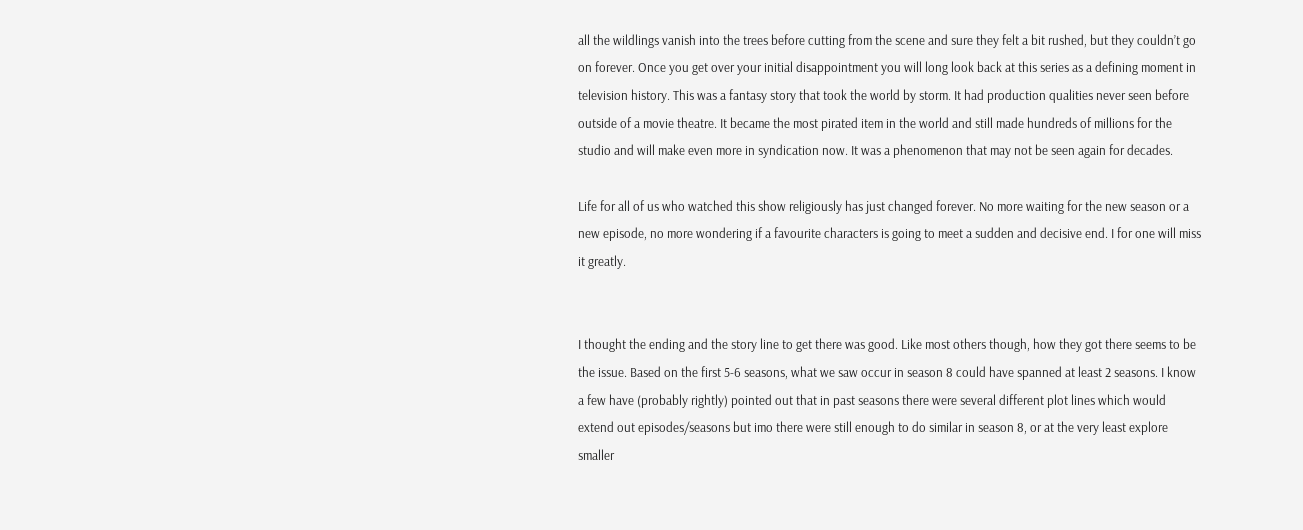all the wildlings vanish into the trees before cutting from the scene and sure they felt a bit rushed, but they couldn’t go on forever. Once you get over your initial disappointment you will long look back at this series as a defining moment in television history. This was a fantasy story that took the world by storm. It had production qualities never seen before outside of a movie theatre. It became the most pirated item in the world and still made hundreds of millions for the studio and will make even more in syndication now. It was a phenomenon that may not be seen again for decades.

Life for all of us who watched this show religiously has just changed forever. No more waiting for the new season or a new episode, no more wondering if a favourite characters is going to meet a sudden and decisive end. I for one will miss it greatly.


I thought the ending and the story line to get there was good. Like most others though, how they got there seems to be the issue. Based on the first 5-6 seasons, what we saw occur in season 8 could have spanned at least 2 seasons. I know a few have (probably rightly) pointed out that in past seasons there were several different plot lines which would extend out episodes/seasons but imo there were still enough to do similar in season 8, or at the very least explore smaller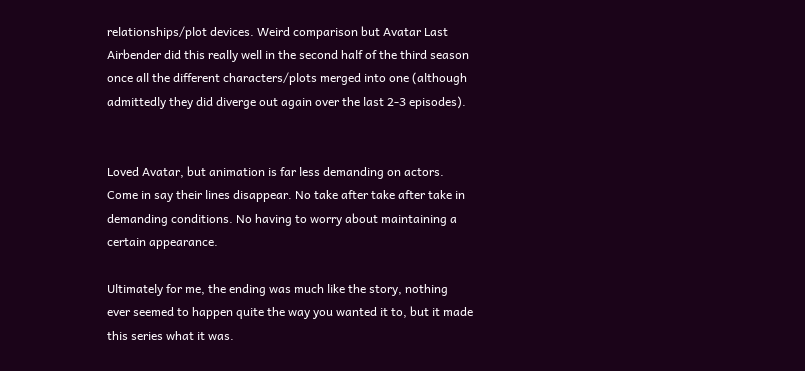relationships/plot devices. Weird comparison but Avatar Last Airbender did this really well in the second half of the third season once all the different characters/plots merged into one (although admittedly they did diverge out again over the last 2-3 episodes).


Loved Avatar, but animation is far less demanding on actors. Come in say their lines disappear. No take after take after take in demanding conditions. No having to worry about maintaining a certain appearance.

Ultimately for me, the ending was much like the story, nothing ever seemed to happen quite the way you wanted it to, but it made this series what it was.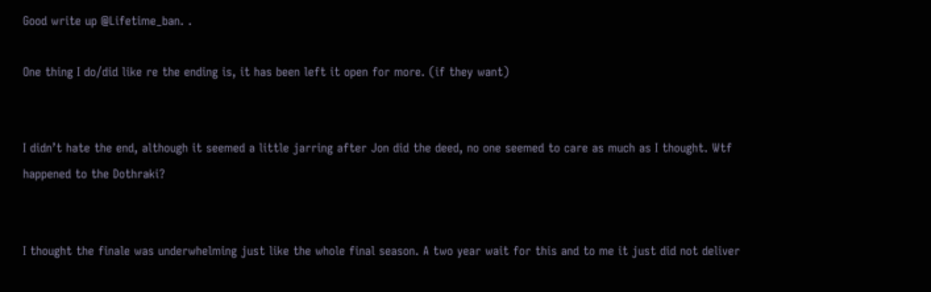Good write up @Lifetime_ban. .

One thing I do/did like re the ending is, it has been left it open for more. (if they want)


I didn’t hate the end, although it seemed a little jarring after Jon did the deed, no one seemed to care as much as I thought. Wtf happened to the Dothraki?


I thought the finale was underwhelming just like the whole final season. A two year wait for this and to me it just did not deliver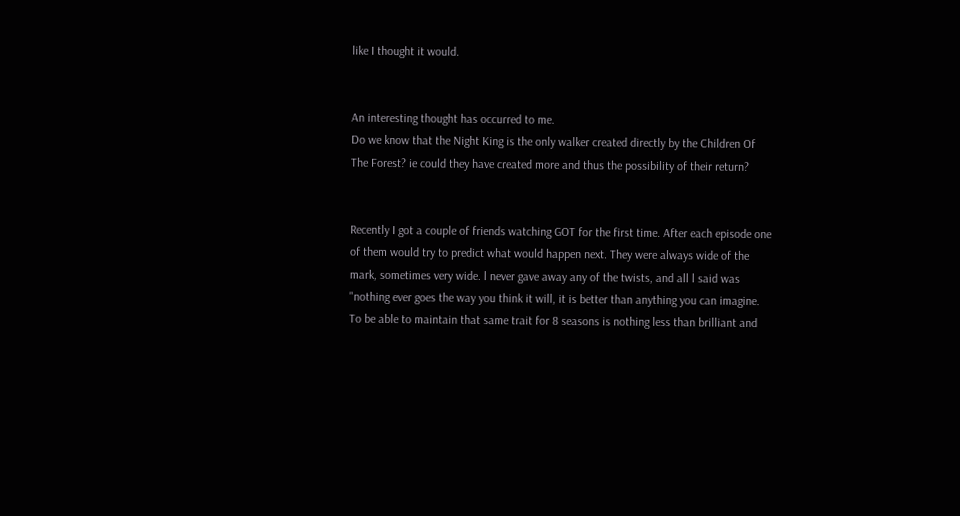like I thought it would.


An interesting thought has occurred to me.
Do we know that the Night King is the only walker created directly by the Children Of The Forest? ie could they have created more and thus the possibility of their return?


Recently I got a couple of friends watching GOT for the first time. After each episode one of them would try to predict what would happen next. They were always wide of the mark, sometimes very wide. l never gave away any of the twists, and all l said was
"nothing ever goes the way you think it will, it is better than anything you can imagine. To be able to maintain that same trait for 8 seasons is nothing less than brilliant and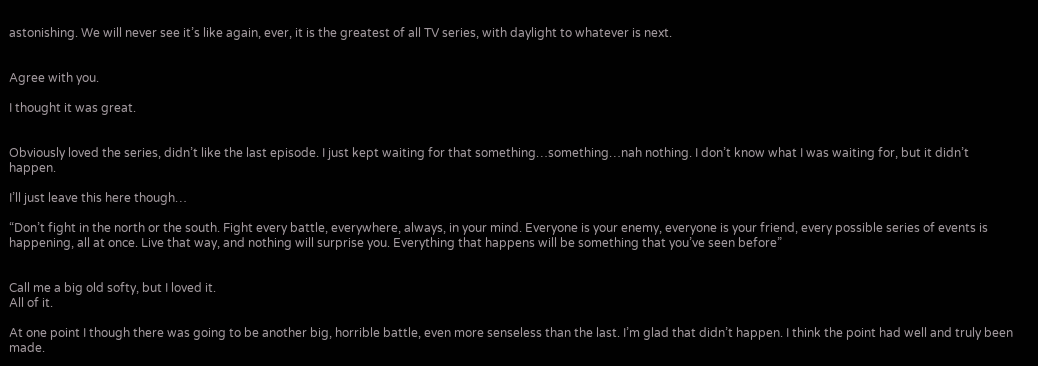astonishing. We will never see it’s like again, ever, it is the greatest of all TV series, with daylight to whatever is next.


Agree with you.

I thought it was great.


Obviously loved the series, didn’t like the last episode. I just kept waiting for that something…something…nah nothing. I don’t know what I was waiting for, but it didn’t happen.

I’ll just leave this here though…

“Don’t fight in the north or the south. Fight every battle, everywhere, always, in your mind. Everyone is your enemy, everyone is your friend, every possible series of events is happening, all at once. Live that way, and nothing will surprise you. Everything that happens will be something that you’ve seen before”


Call me a big old softy, but I loved it.
All of it.

At one point I though there was going to be another big, horrible battle, even more senseless than the last. I’m glad that didn’t happen. I think the point had well and truly been made.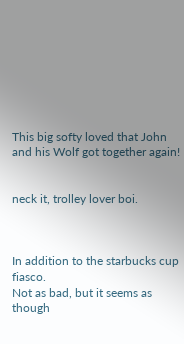This big softy loved that John and his Wolf got together again!


neck it, trolley lover boi.



In addition to the starbucks cup fiasco.
Not as bad, but it seems as though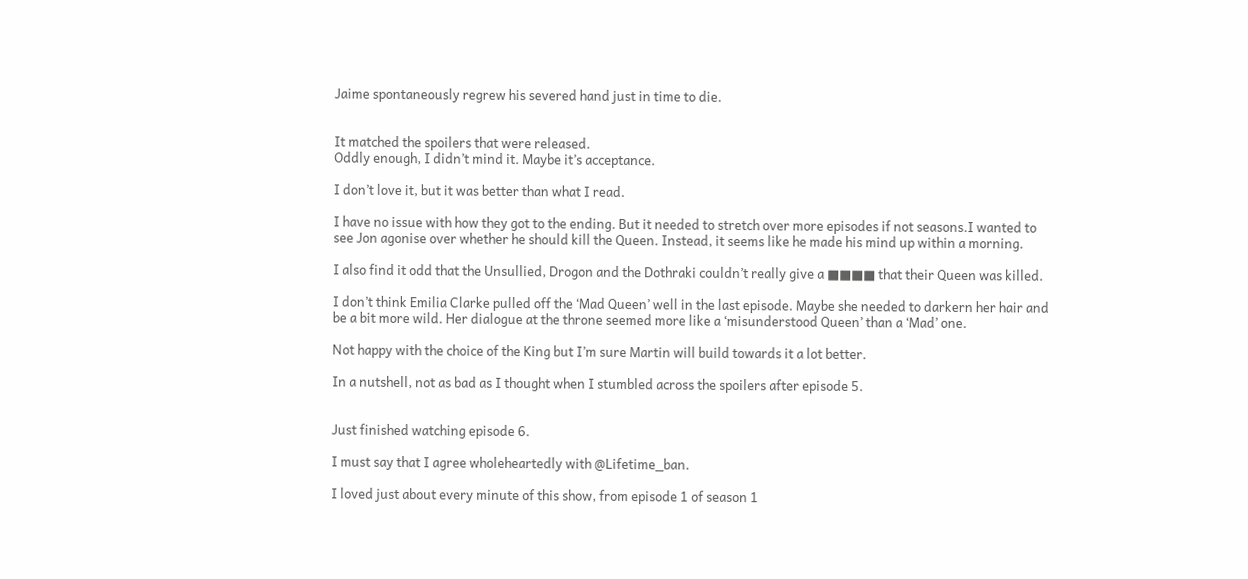Jaime spontaneously regrew his severed hand just in time to die.


It matched the spoilers that were released.
Oddly enough, I didn’t mind it. Maybe it’s acceptance.

I don’t love it, but it was better than what I read.

I have no issue with how they got to the ending. But it needed to stretch over more episodes if not seasons.I wanted to see Jon agonise over whether he should kill the Queen. Instead, it seems like he made his mind up within a morning.

I also find it odd that the Unsullied, Drogon and the Dothraki couldn’t really give a ■■■■ that their Queen was killed.

I don’t think Emilia Clarke pulled off the ‘Mad Queen’ well in the last episode. Maybe she needed to darkern her hair and be a bit more wild. Her dialogue at the throne seemed more like a ‘misunderstood Queen’ than a ‘Mad’ one.

Not happy with the choice of the King but I’m sure Martin will build towards it a lot better.

In a nutshell, not as bad as I thought when I stumbled across the spoilers after episode 5.


Just finished watching episode 6.

I must say that I agree wholeheartedly with @Lifetime_ban.

I loved just about every minute of this show, from episode 1 of season 1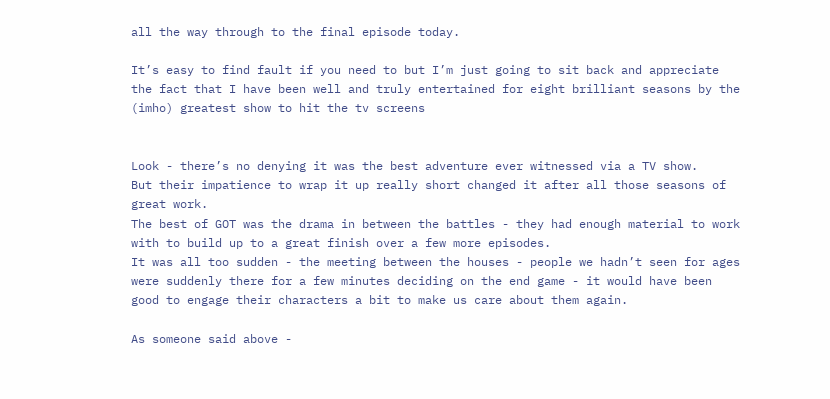all the way through to the final episode today.

It’s easy to find fault if you need to but I’m just going to sit back and appreciate the fact that I have been well and truly entertained for eight brilliant seasons by the (imho) greatest show to hit the tv screens


Look - there’s no denying it was the best adventure ever witnessed via a TV show.
But their impatience to wrap it up really short changed it after all those seasons of great work.
The best of GOT was the drama in between the battles - they had enough material to work with to build up to a great finish over a few more episodes.
It was all too sudden - the meeting between the houses - people we hadn’t seen for ages were suddenly there for a few minutes deciding on the end game - it would have been good to engage their characters a bit to make us care about them again.

As someone said above -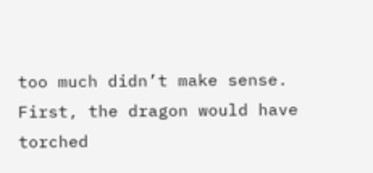too much didn’t make sense.
First, the dragon would have torched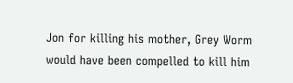Jon for killing his mother, Grey Worm would have been compelled to kill him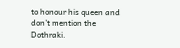to honour his queen and don’t mention the Dothraki.